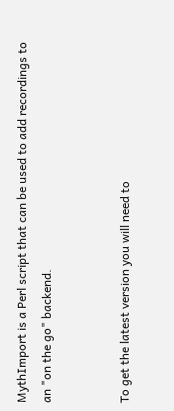MythImport is a Perl script that can be used to add recordings to an "on the go" backend.


To get the latest version you will need to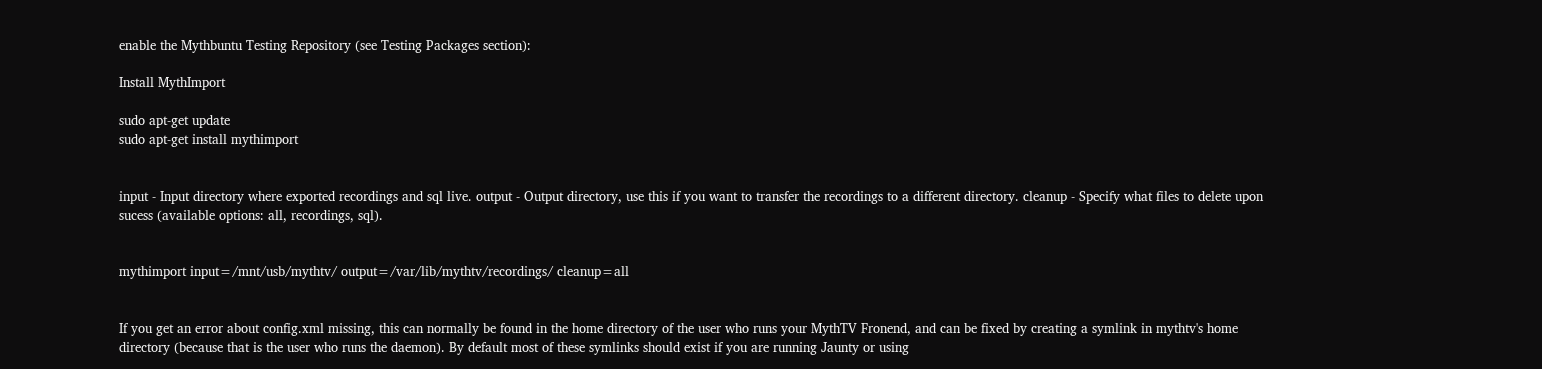enable the Mythbuntu Testing Repository (see Testing Packages section):

Install MythImport

sudo apt-get update
sudo apt-get install mythimport


input - Input directory where exported recordings and sql live. output - Output directory, use this if you want to transfer the recordings to a different directory. cleanup - Specify what files to delete upon sucess (available options: all, recordings, sql).


mythimport input=/mnt/usb/mythtv/ output=/var/lib/mythtv/recordings/ cleanup=all


If you get an error about config.xml missing, this can normally be found in the home directory of the user who runs your MythTV Fronend, and can be fixed by creating a symlink in mythtv's home directory (because that is the user who runs the daemon). By default most of these symlinks should exist if you are running Jaunty or using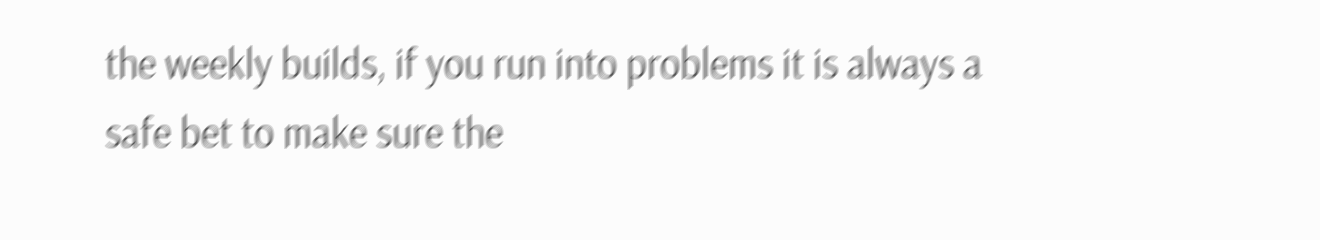the weekly builds, if you run into problems it is always a safe bet to make sure the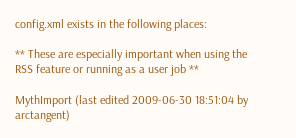config.xml exists in the following places:

** These are especially important when using the RSS feature or running as a user job **

MythImport (last edited 2009-06-30 18:51:04 by arctangent)